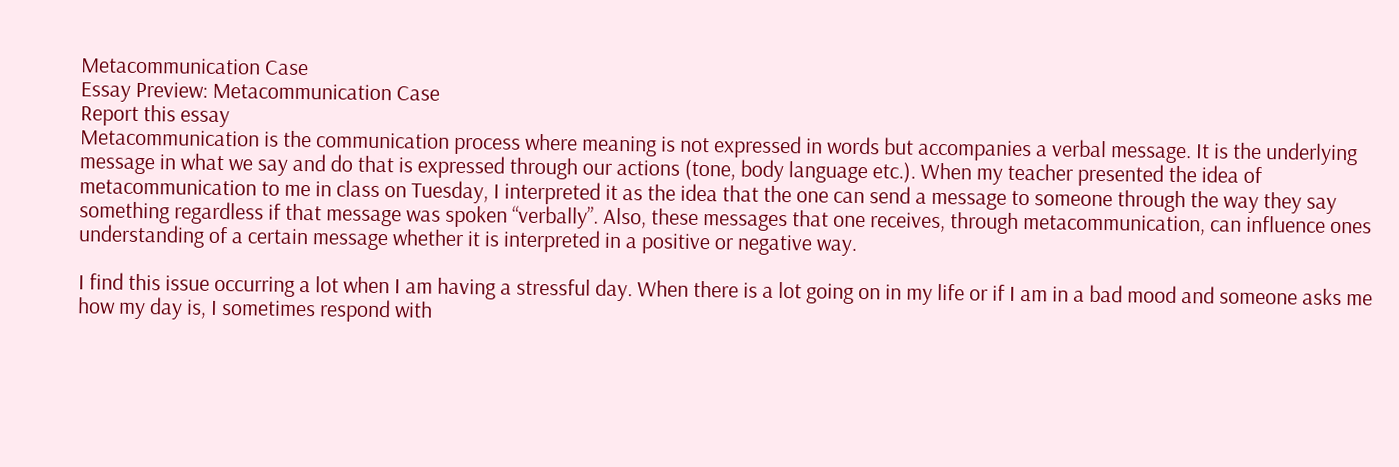Metacommunication Case
Essay Preview: Metacommunication Case
Report this essay
Metacommunication is the communication process where meaning is not expressed in words but accompanies a verbal message. It is the underlying message in what we say and do that is expressed through our actions (tone, body language etc.). When my teacher presented the idea of metacommunication to me in class on Tuesday, I interpreted it as the idea that the one can send a message to someone through the way they say something regardless if that message was spoken “verbally”. Also, these messages that one receives, through metacommunication, can influence ones understanding of a certain message whether it is interpreted in a positive or negative way.

I find this issue occurring a lot when I am having a stressful day. When there is a lot going on in my life or if I am in a bad mood and someone asks me how my day is, I sometimes respond with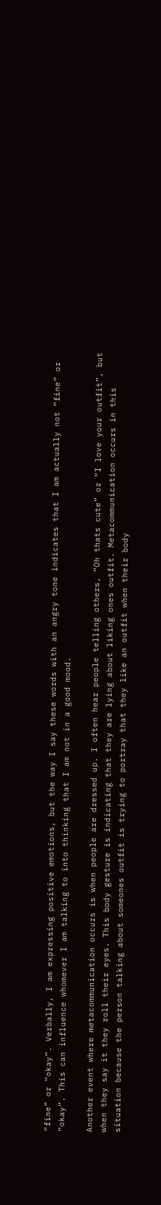“fine” or “okay”. Verbally, I am expressing positive emotions, but the way I say these words with an angry tone indicates that I am actually not “fine” or “okay”. This can influence whomever I am talking to into thinking that I am not in a good mood.

Another event where metacommunication occurs is when people are dressed up. I often hear people telling others, “Oh thats cute” or “I love your outfit”, but when they say it they roll their eyes. This body gesture is indicating that they are lying about liking ones outfit. Metacommunication occurs in this situation because the person talking about someones outfit is trying to portray that they like an outfit when their body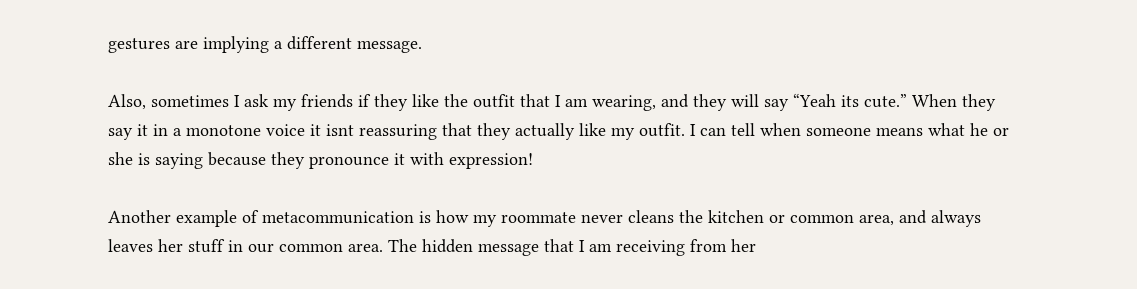gestures are implying a different message.

Also, sometimes I ask my friends if they like the outfit that I am wearing, and they will say “Yeah its cute.” When they say it in a monotone voice it isnt reassuring that they actually like my outfit. I can tell when someone means what he or she is saying because they pronounce it with expression!

Another example of metacommunication is how my roommate never cleans the kitchen or common area, and always leaves her stuff in our common area. The hidden message that I am receiving from her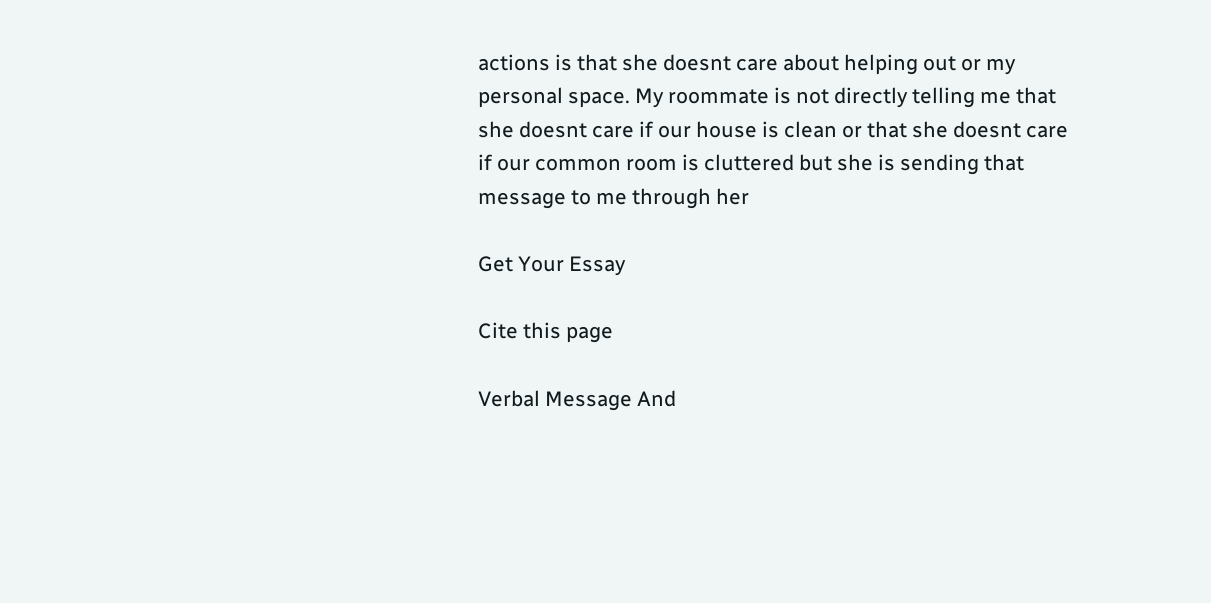actions is that she doesnt care about helping out or my personal space. My roommate is not directly telling me that she doesnt care if our house is clean or that she doesnt care if our common room is cluttered but she is sending that message to me through her

Get Your Essay

Cite this page

Verbal Message And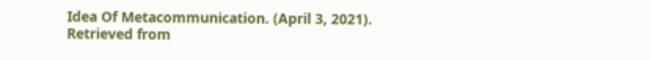Idea Of Metacommunication. (April 3, 2021). Retrieved from